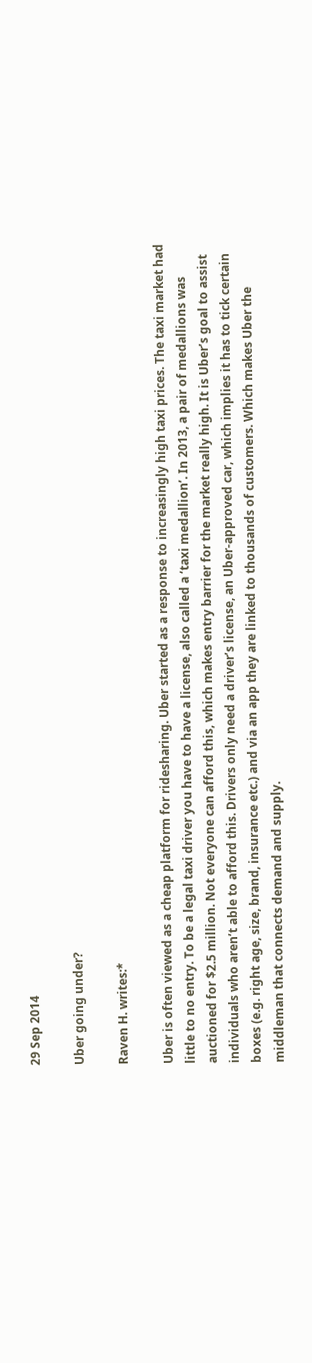29 Sep 2014

Uber going under?

Raven H. writes:*

Uber is often viewed as a cheap platform for ridesharing. Uber started as a response to increasingly high taxi prices. The taxi market had little to no entry. To be a legal taxi driver you have to have a license, also called a ‘taxi medallion’. In 2013, a pair of medallions was auctioned for $2.5 million. Not everyone can afford this, which makes entry barrier for the market really high. It is Uber’s goal to assist individuals who aren’t able to afford this. Drivers only need a driver’s license, an Uber-approved car, which implies it has to tick certain boxes (e.g. right age, size, brand, insurance etc.) and via an app they are linked to thousands of customers. Which makes Uber the middleman that connects demand and supply.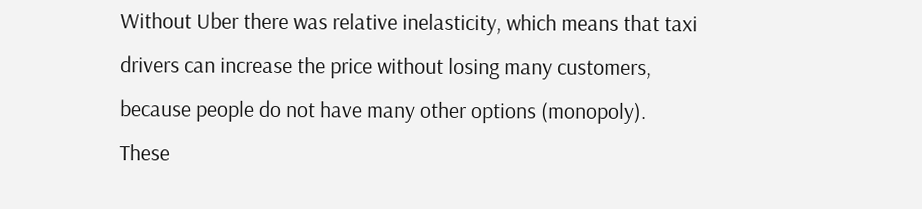Without Uber there was relative inelasticity, which means that taxi drivers can increase the price without losing many customers, because people do not have many other options (monopoly). These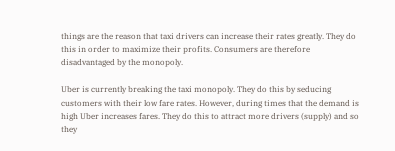things are the reason that taxi drivers can increase their rates greatly. They do this in order to maximize their profits. Consumers are therefore disadvantaged by the monopoly.

Uber is currently breaking the taxi monopoly. They do this by seducing customers with their low fare rates. However, during times that the demand is high Uber increases fares. They do this to attract more drivers (supply) and so they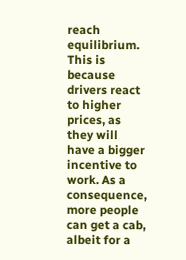reach equilibrium. This is because drivers react to higher prices, as they will have a bigger incentive to work. As a consequence, more people can get a cab, albeit for a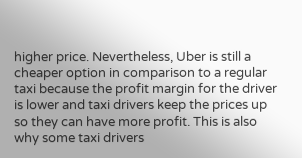higher price. Nevertheless, Uber is still a cheaper option in comparison to a regular taxi because the profit margin for the driver is lower and taxi drivers keep the prices up so they can have more profit. This is also why some taxi drivers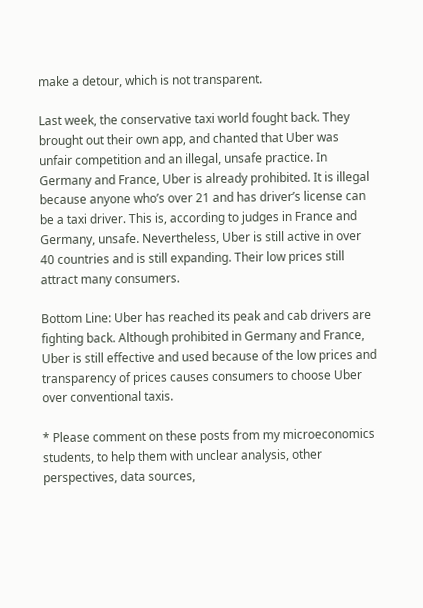make a detour, which is not transparent.

Last week, the conservative taxi world fought back. They brought out their own app, and chanted that Uber was unfair competition and an illegal, unsafe practice. In Germany and France, Uber is already prohibited. It is illegal because anyone who’s over 21 and has driver’s license can be a taxi driver. This is, according to judges in France and Germany, unsafe. Nevertheless, Uber is still active in over 40 countries and is still expanding. Their low prices still attract many consumers.

Bottom Line: Uber has reached its peak and cab drivers are fighting back. Although prohibited in Germany and France, Uber is still effective and used because of the low prices and transparency of prices causes consumers to choose Uber over conventional taxis.

* Please comment on these posts from my microeconomics students, to help them with unclear analysis, other perspectives, data sources,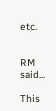etc.


RM said...

This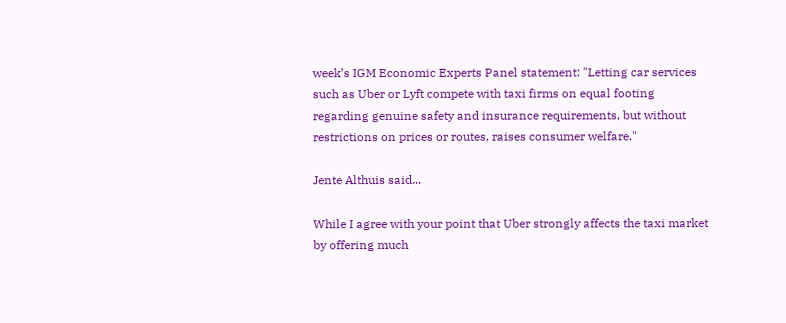week’s IGM Economic Experts Panel statement: "Letting car services such as Uber or Lyft compete with taxi firms on equal footing regarding genuine safety and insurance requirements, but without restrictions on prices or routes, raises consumer welfare."

Jente Althuis said...

While I agree with your point that Uber strongly affects the taxi market by offering much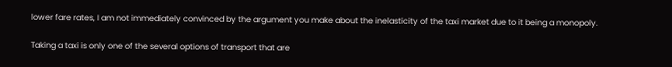lower fare rates, I am not immediately convinced by the argument you make about the inelasticity of the taxi market due to it being a monopoly.

Taking a taxi is only one of the several options of transport that are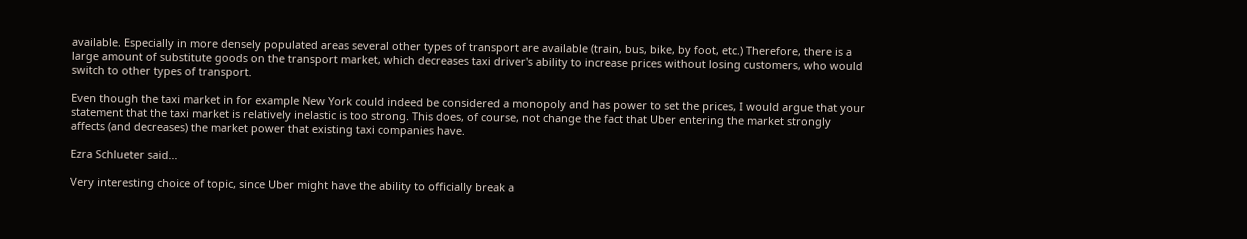available. Especially in more densely populated areas several other types of transport are available (train, bus, bike, by foot, etc.) Therefore, there is a large amount of substitute goods on the transport market, which decreases taxi driver's ability to increase prices without losing customers, who would switch to other types of transport.

Even though the taxi market in for example New York could indeed be considered a monopoly and has power to set the prices, I would argue that your statement that the taxi market is relatively inelastic is too strong. This does, of course, not change the fact that Uber entering the market strongly affects (and decreases) the market power that existing taxi companies have.

Ezra Schlueter said...

Very interesting choice of topic, since Uber might have the ability to officially break a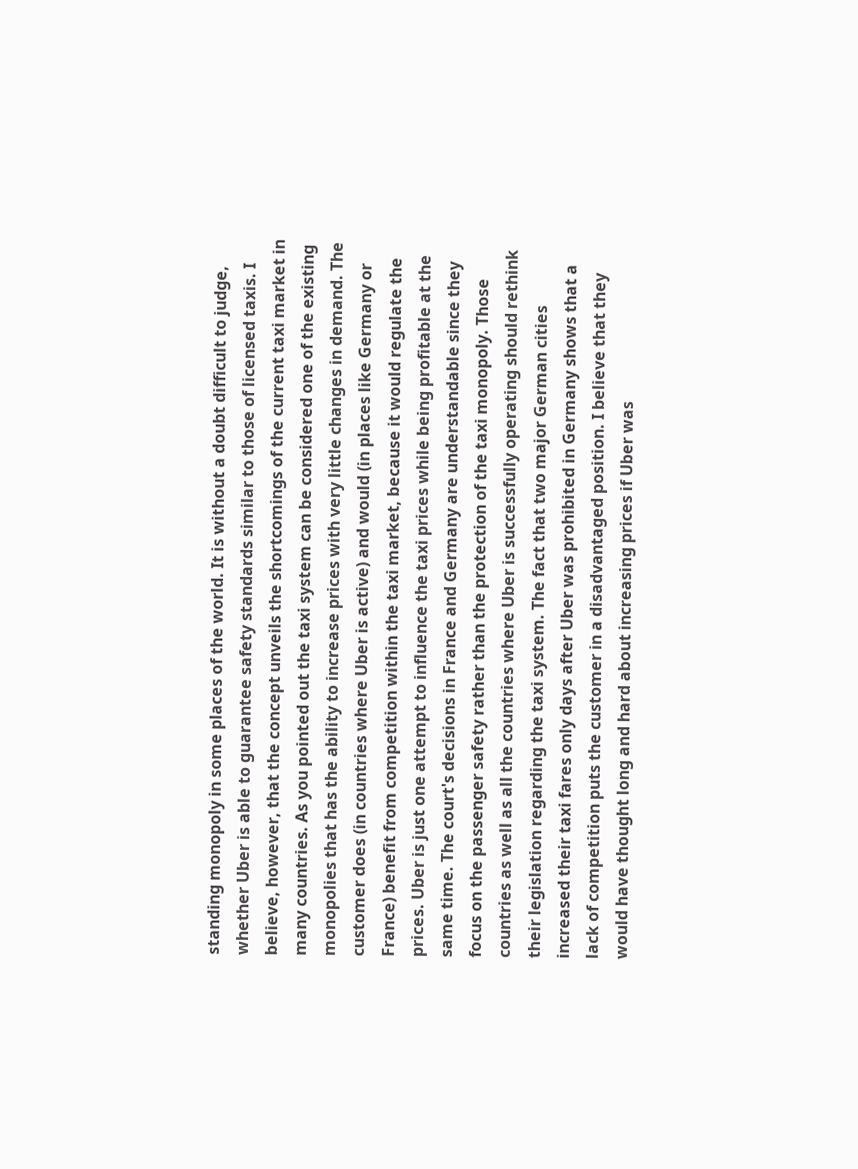standing monopoly in some places of the world. It is without a doubt difficult to judge, whether Uber is able to guarantee safety standards similar to those of licensed taxis. I believe, however, that the concept unveils the shortcomings of the current taxi market in many countries. As you pointed out the taxi system can be considered one of the existing monopolies that has the ability to increase prices with very little changes in demand. The customer does (in countries where Uber is active) and would (in places like Germany or France) benefit from competition within the taxi market, because it would regulate the prices. Uber is just one attempt to influence the taxi prices while being profitable at the same time. The court's decisions in France and Germany are understandable since they focus on the passenger safety rather than the protection of the taxi monopoly. Those countries as well as all the countries where Uber is successfully operating should rethink their legislation regarding the taxi system. The fact that two major German cities increased their taxi fares only days after Uber was prohibited in Germany shows that a lack of competition puts the customer in a disadvantaged position. I believe that they would have thought long and hard about increasing prices if Uber was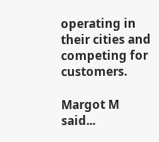operating in their cities and competing for customers.

Margot M said...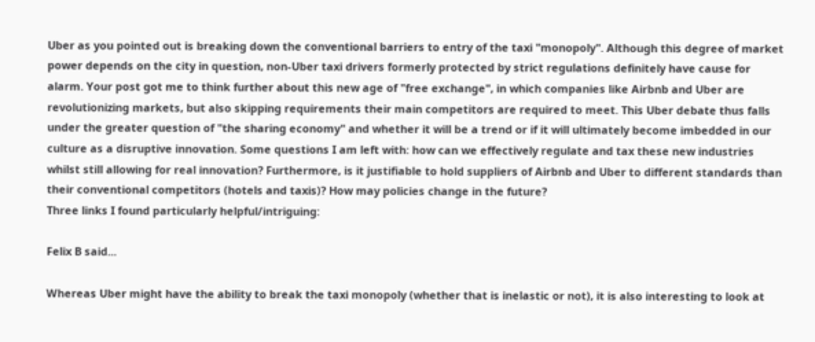Uber as you pointed out is breaking down the conventional barriers to entry of the taxi "monopoly". Although this degree of market power depends on the city in question, non-Uber taxi drivers formerly protected by strict regulations definitely have cause for alarm. Your post got me to think further about this new age of "free exchange", in which companies like Airbnb and Uber are revolutionizing markets, but also skipping requirements their main competitors are required to meet. This Uber debate thus falls under the greater question of "the sharing economy" and whether it will be a trend or if it will ultimately become imbedded in our culture as a disruptive innovation. Some questions I am left with: how can we effectively regulate and tax these new industries whilst still allowing for real innovation? Furthermore, is it justifiable to hold suppliers of Airbnb and Uber to different standards than their conventional competitors (hotels and taxis)? How may policies change in the future?
Three links I found particularly helpful/intriguing:

Felix B said...

Whereas Uber might have the ability to break the taxi monopoly (whether that is inelastic or not), it is also interesting to look at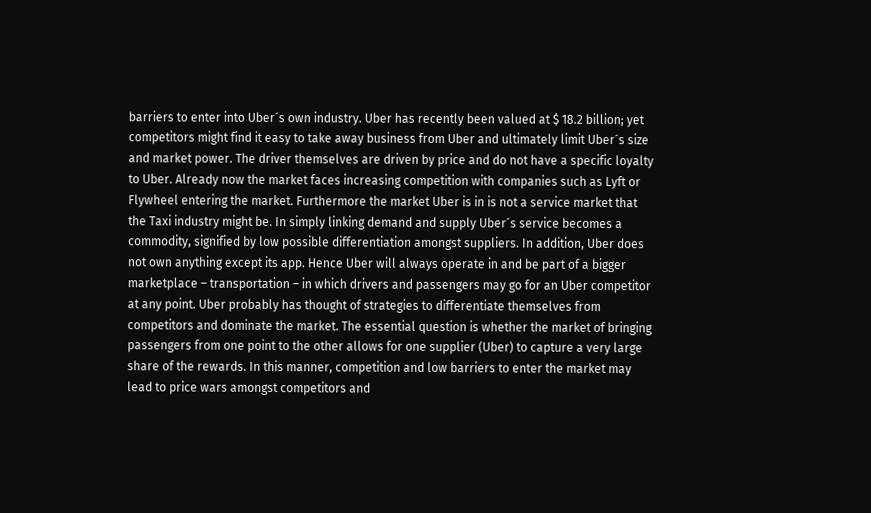barriers to enter into Uber´s own industry. Uber has recently been valued at $ 18.2 billion; yet competitors might find it easy to take away business from Uber and ultimately limit Uber´s size and market power. The driver themselves are driven by price and do not have a specific loyalty to Uber. Already now the market faces increasing competition with companies such as Lyft or Flywheel entering the market. Furthermore the market Uber is in is not a service market that the Taxi industry might be. In simply linking demand and supply Uber´s service becomes a commodity, signified by low possible differentiation amongst suppliers. In addition, Uber does not own anything except its app. Hence Uber will always operate in and be part of a bigger marketplace – transportation – in which drivers and passengers may go for an Uber competitor at any point. Uber probably has thought of strategies to differentiate themselves from competitors and dominate the market. The essential question is whether the market of bringing passengers from one point to the other allows for one supplier (Uber) to capture a very large share of the rewards. In this manner, competition and low barriers to enter the market may lead to price wars amongst competitors and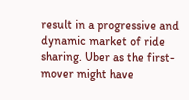result in a progressive and dynamic market of ride sharing. Uber as the first-mover might have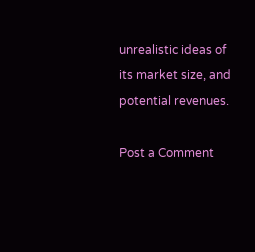unrealistic ideas of its market size, and potential revenues.

Post a Comment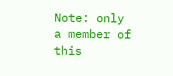Note: only a member of this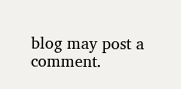blog may post a comment.